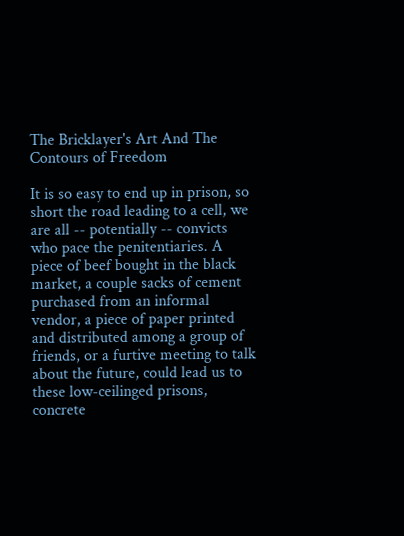The Bricklayer's Art And The Contours of Freedom

It is so easy to end up in prison, so short the road leading to a cell, we are all -- potentially -- convicts who pace the penitentiaries. A piece of beef bought in the black market, a couple sacks of cement purchased from an informal vendor, a piece of paper printed and distributed among a group of friends, or a furtive meeting to talk about the future, could lead us to these low-ceilinged prisons, concrete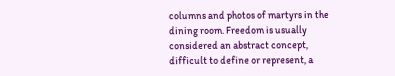columns and photos of martyrs in the dining room. Freedom is usually considered an abstract concept, difficult to define or represent, a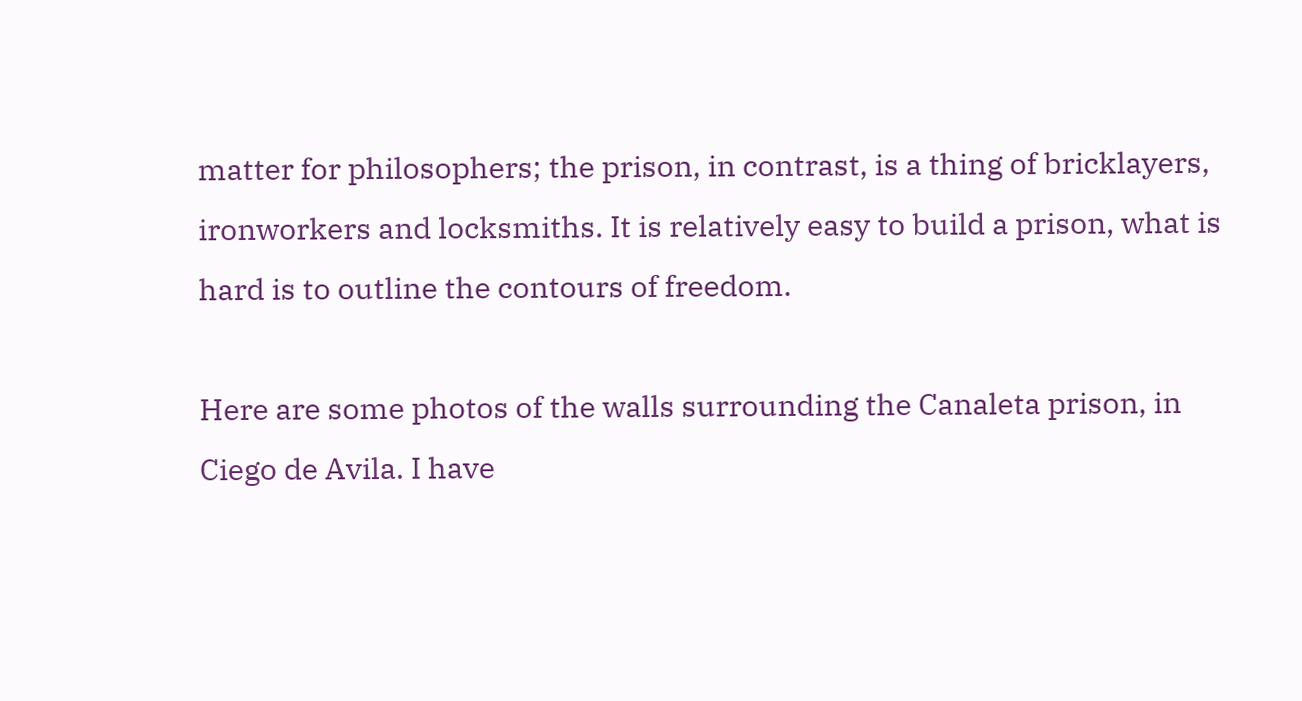matter for philosophers; the prison, in contrast, is a thing of bricklayers, ironworkers and locksmiths. It is relatively easy to build a prison, what is hard is to outline the contours of freedom.

Here are some photos of the walls surrounding the Canaleta prison, in Ciego de Avila. I have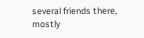several friends there, mostly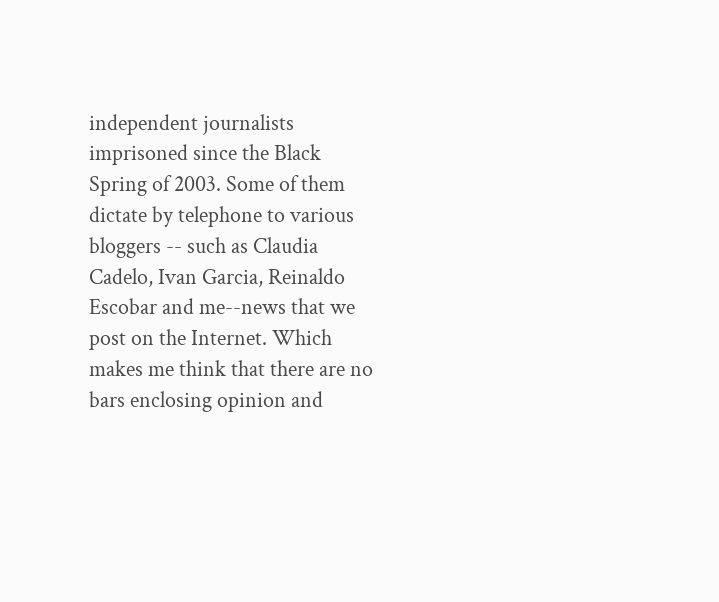independent journalists imprisoned since the Black Spring of 2003. Some of them dictate by telephone to various bloggers -- such as Claudia Cadelo, Ivan Garcia, Reinaldo Escobar and me--news that we post on the Internet. Which makes me think that there are no bars enclosing opinion and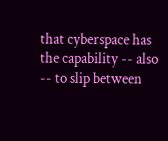that cyberspace has the capability -- also -- to slip between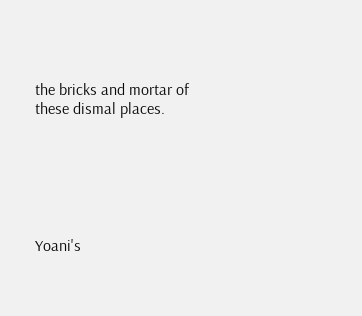the bricks and mortar of these dismal places.






Yoani's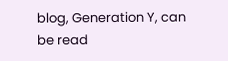blog, Generation Y, can be read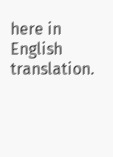here in English translation.